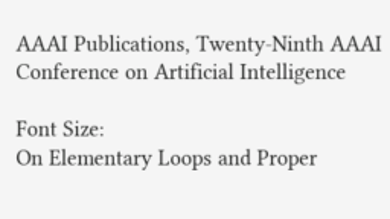AAAI Publications, Twenty-Ninth AAAI Conference on Artificial Intelligence

Font Size:
On Elementary Loops and Proper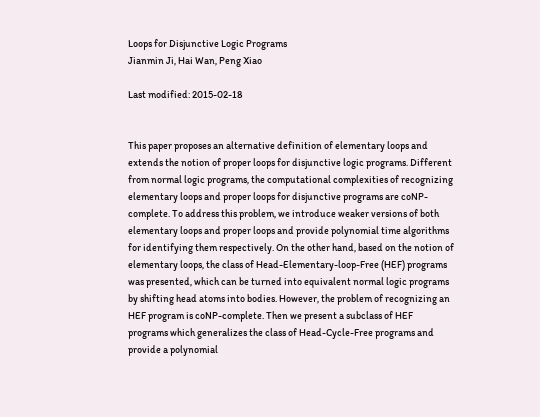Loops for Disjunctive Logic Programs
Jianmin Ji, Hai Wan, Peng Xiao

Last modified: 2015-02-18


This paper proposes an alternative definition of elementary loops and extends the notion of proper loops for disjunctive logic programs. Different from normal logic programs, the computational complexities of recognizing elementary loops and proper loops for disjunctive programs are coNP-complete. To address this problem, we introduce weaker versions of both elementary loops and proper loops and provide polynomial time algorithms for identifying them respectively. On the other hand, based on the notion of elementary loops, the class of Head-Elementary-loop-Free (HEF) programs was presented, which can be turned into equivalent normal logic programs by shifting head atoms into bodies. However, the problem of recognizing an HEF program is coNP-complete. Then we present a subclass of HEF programs which generalizes the class of Head-Cycle-Free programs and provide a polynomial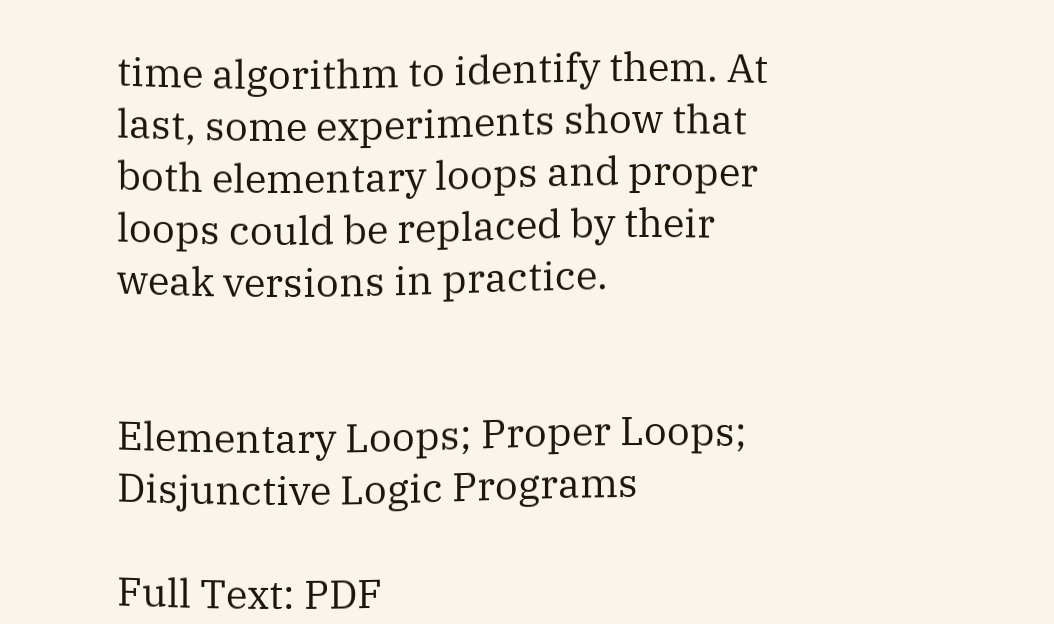time algorithm to identify them. At last, some experiments show that both elementary loops and proper loops could be replaced by their weak versions in practice.


Elementary Loops; Proper Loops; Disjunctive Logic Programs

Full Text: PDF